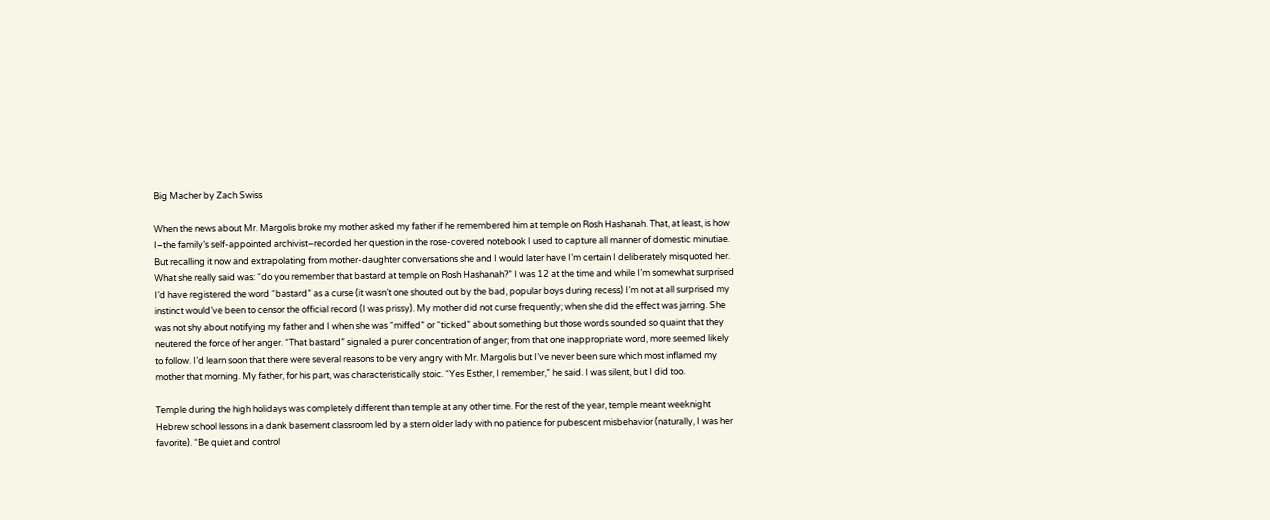Big Macher by Zach Swiss

When the news about Mr. Margolis broke my mother asked my father if he remembered him at temple on Rosh Hashanah. That, at least, is how I–the family’s self-appointed archivist–recorded her question in the rose-covered notebook I used to capture all manner of domestic minutiae. But recalling it now and extrapolating from mother-daughter conversations she and I would later have I’m certain I deliberately misquoted her. What she really said was: “do you remember that bastard at temple on Rosh Hashanah?” I was 12 at the time and while I’m somewhat surprised I’d have registered the word “bastard” as a curse (it wasn’t one shouted out by the bad, popular boys during recess) I’m not at all surprised my instinct would’ve been to censor the official record (I was prissy). My mother did not curse frequently; when she did the effect was jarring. She was not shy about notifying my father and I when she was “miffed” or “ticked” about something but those words sounded so quaint that they neutered the force of her anger. “That bastard” signaled a purer concentration of anger; from that one inappropriate word, more seemed likely to follow. I’d learn soon that there were several reasons to be very angry with Mr. Margolis but I’ve never been sure which most inflamed my mother that morning. My father, for his part, was characteristically stoic. “Yes Esther, I remember,” he said. I was silent, but I did too.

Temple during the high holidays was completely different than temple at any other time. For the rest of the year, temple meant weeknight Hebrew school lessons in a dank basement classroom led by a stern older lady with no patience for pubescent misbehavior (naturally, I was her favorite). “Be quiet and control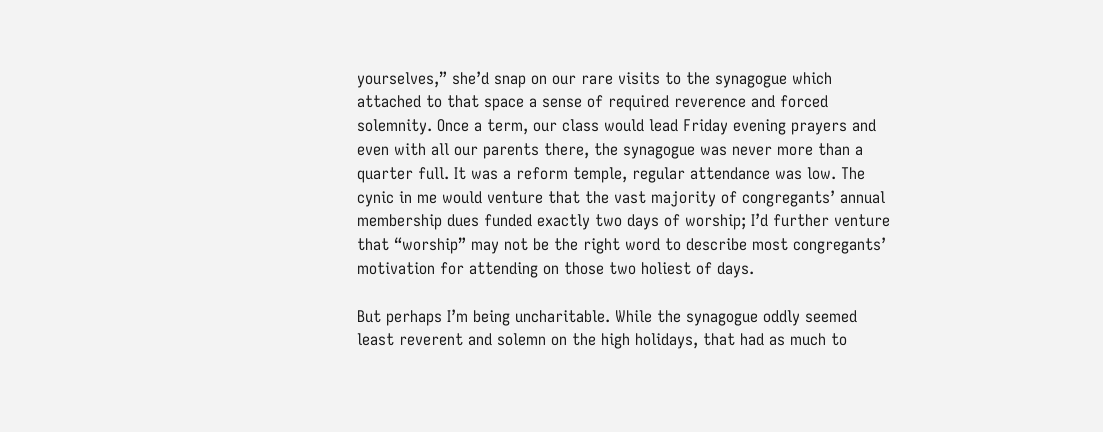yourselves,” she’d snap on our rare visits to the synagogue which attached to that space a sense of required reverence and forced solemnity. Once a term, our class would lead Friday evening prayers and even with all our parents there, the synagogue was never more than a quarter full. It was a reform temple, regular attendance was low. The cynic in me would venture that the vast majority of congregants’ annual membership dues funded exactly two days of worship; I’d further venture that “worship” may not be the right word to describe most congregants’ motivation for attending on those two holiest of days.

But perhaps I’m being uncharitable. While the synagogue oddly seemed least reverent and solemn on the high holidays, that had as much to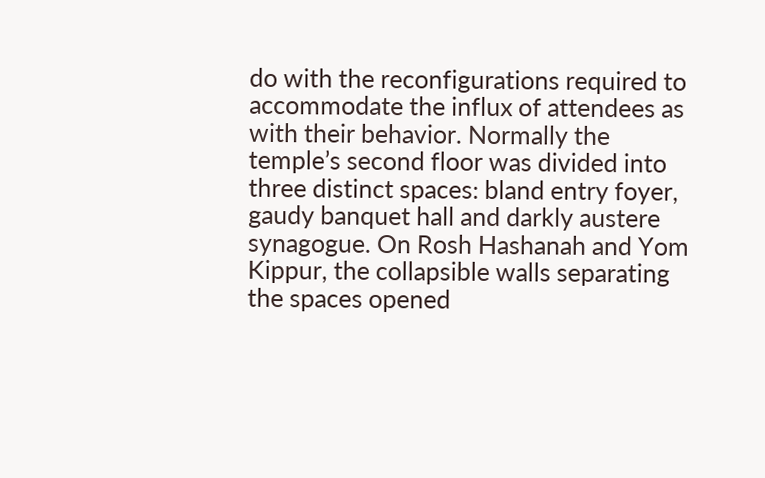do with the reconfigurations required to accommodate the influx of attendees as with their behavior. Normally the temple’s second floor was divided into three distinct spaces: bland entry foyer, gaudy banquet hall and darkly austere synagogue. On Rosh Hashanah and Yom Kippur, the collapsible walls separating the spaces opened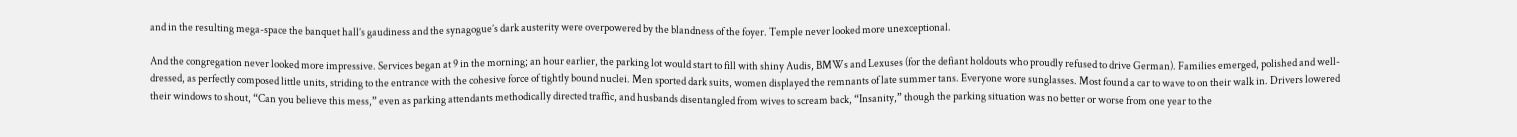and in the resulting mega-space the banquet hall’s gaudiness and the synagogue’s dark austerity were overpowered by the blandness of the foyer. Temple never looked more unexceptional.

And the congregation never looked more impressive. Services began at 9 in the morning; an hour earlier, the parking lot would start to fill with shiny Audis, BMWs and Lexuses (for the defiant holdouts who proudly refused to drive German). Families emerged, polished and well-dressed, as perfectly composed little units, striding to the entrance with the cohesive force of tightly bound nuclei. Men sported dark suits, women displayed the remnants of late summer tans. Everyone wore sunglasses. Most found a car to wave to on their walk in. Drivers lowered their windows to shout, “Can you believe this mess,” even as parking attendants methodically directed traffic, and husbands disentangled from wives to scream back, “Insanity,” though the parking situation was no better or worse from one year to the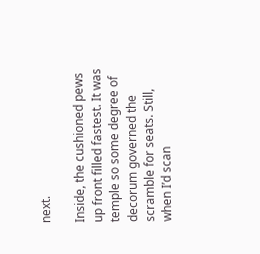next.

Inside, the cushioned pews up front filled fastest. It was temple so some degree of decorum governed the scramble for seats. Still, when I’d scan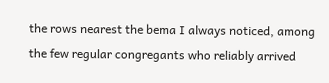the rows nearest the bema I always noticed, among the few regular congregants who reliably arrived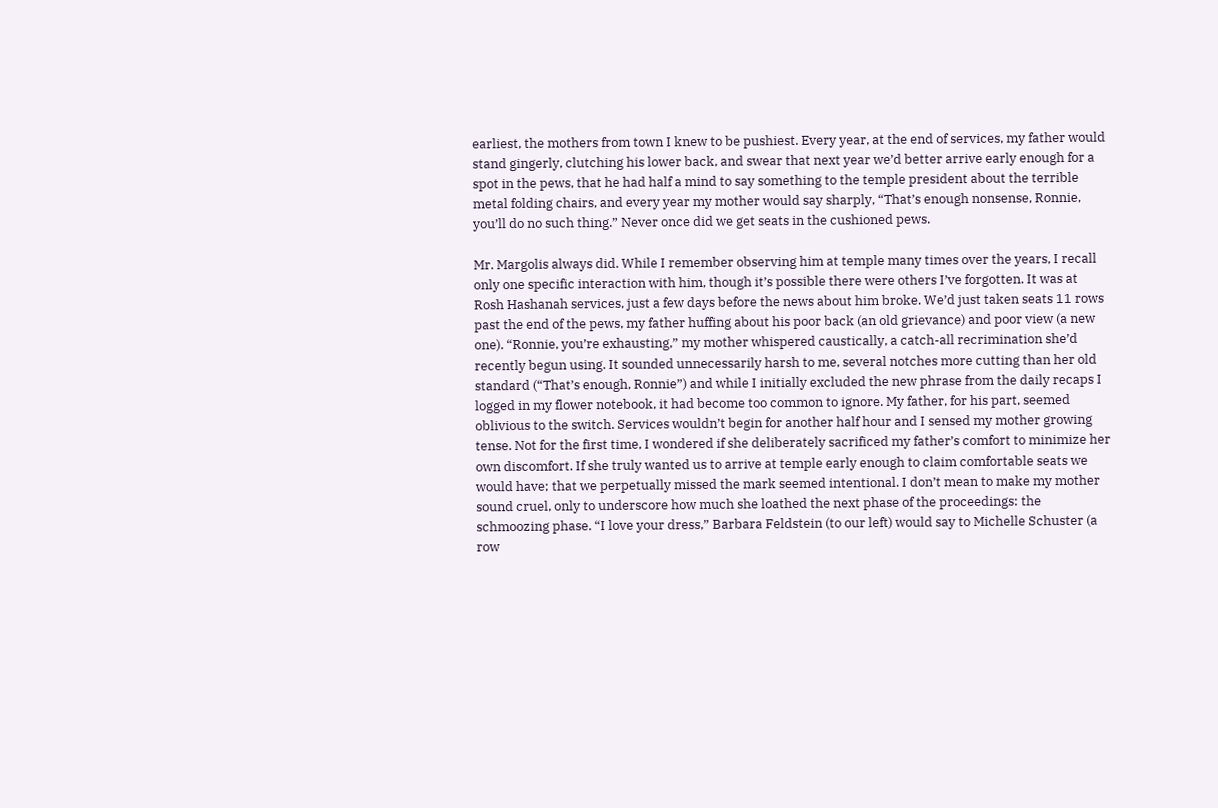earliest, the mothers from town I knew to be pushiest. Every year, at the end of services, my father would stand gingerly, clutching his lower back, and swear that next year we’d better arrive early enough for a spot in the pews, that he had half a mind to say something to the temple president about the terrible metal folding chairs, and every year my mother would say sharply, “That’s enough nonsense, Ronnie, you’ll do no such thing.” Never once did we get seats in the cushioned pews.

Mr. Margolis always did. While I remember observing him at temple many times over the years, I recall only one specific interaction with him, though it’s possible there were others I’ve forgotten. It was at Rosh Hashanah services, just a few days before the news about him broke. We’d just taken seats 11 rows past the end of the pews, my father huffing about his poor back (an old grievance) and poor view (a new one). “Ronnie, you’re exhausting,” my mother whispered caustically, a catch-all recrimination she’d recently begun using. It sounded unnecessarily harsh to me, several notches more cutting than her old standard (“That’s enough, Ronnie”) and while I initially excluded the new phrase from the daily recaps I logged in my flower notebook, it had become too common to ignore. My father, for his part, seemed oblivious to the switch. Services wouldn’t begin for another half hour and I sensed my mother growing tense. Not for the first time, I wondered if she deliberately sacrificed my father’s comfort to minimize her own discomfort. If she truly wanted us to arrive at temple early enough to claim comfortable seats we would have; that we perpetually missed the mark seemed intentional. I don’t mean to make my mother sound cruel, only to underscore how much she loathed the next phase of the proceedings: the schmoozing phase. “I love your dress,” Barbara Feldstein (to our left) would say to Michelle Schuster (a row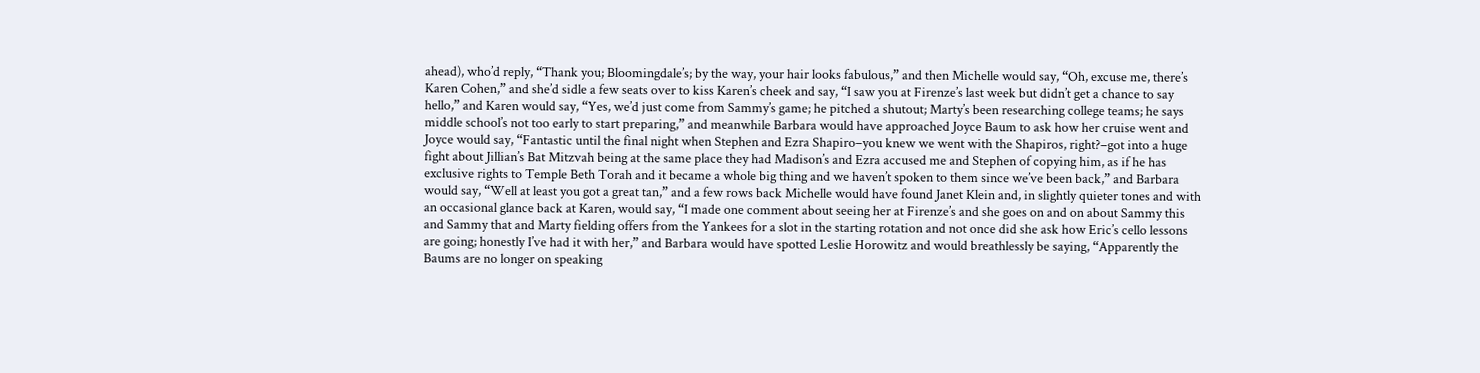ahead), who’d reply, “Thank you; Bloomingdale’s; by the way, your hair looks fabulous,” and then Michelle would say, “Oh, excuse me, there’s Karen Cohen,” and she’d sidle a few seats over to kiss Karen’s cheek and say, “I saw you at Firenze’s last week but didn’t get a chance to say hello,” and Karen would say, “Yes, we’d just come from Sammy’s game; he pitched a shutout; Marty’s been researching college teams; he says middle school’s not too early to start preparing,” and meanwhile Barbara would have approached Joyce Baum to ask how her cruise went and Joyce would say, “Fantastic until the final night when Stephen and Ezra Shapiro–you knew we went with the Shapiros, right?–got into a huge fight about Jillian’s Bat Mitzvah being at the same place they had Madison’s and Ezra accused me and Stephen of copying him, as if he has exclusive rights to Temple Beth Torah and it became a whole big thing and we haven’t spoken to them since we’ve been back,” and Barbara would say, “Well at least you got a great tan,” and a few rows back Michelle would have found Janet Klein and, in slightly quieter tones and with an occasional glance back at Karen, would say, “I made one comment about seeing her at Firenze’s and she goes on and on about Sammy this and Sammy that and Marty fielding offers from the Yankees for a slot in the starting rotation and not once did she ask how Eric’s cello lessons are going; honestly I’ve had it with her,” and Barbara would have spotted Leslie Horowitz and would breathlessly be saying, “Apparently the Baums are no longer on speaking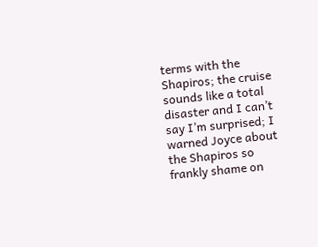terms with the Shapiros; the cruise sounds like a total disaster and I can’t say I’m surprised; I warned Joyce about the Shapiros so frankly shame on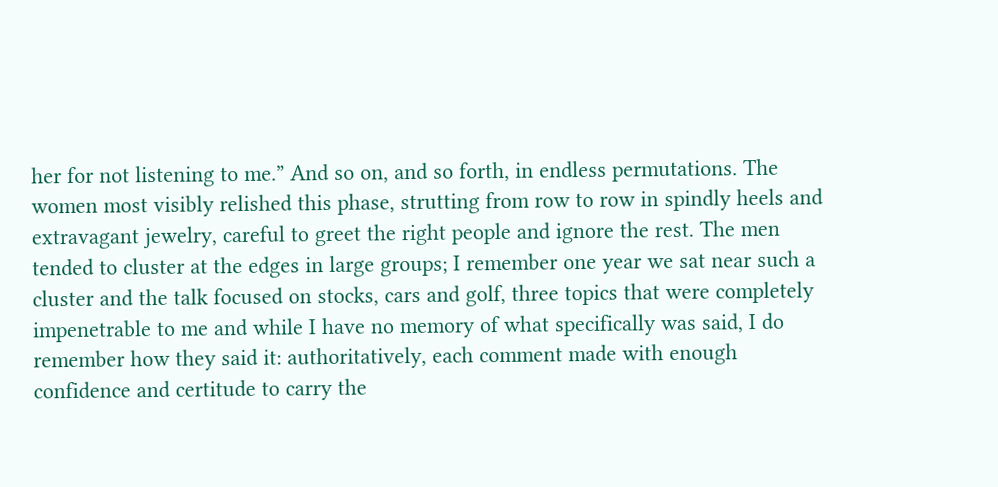her for not listening to me.” And so on, and so forth, in endless permutations. The women most visibly relished this phase, strutting from row to row in spindly heels and extravagant jewelry, careful to greet the right people and ignore the rest. The men tended to cluster at the edges in large groups; I remember one year we sat near such a cluster and the talk focused on stocks, cars and golf, three topics that were completely impenetrable to me and while I have no memory of what specifically was said, I do remember how they said it: authoritatively, each comment made with enough confidence and certitude to carry the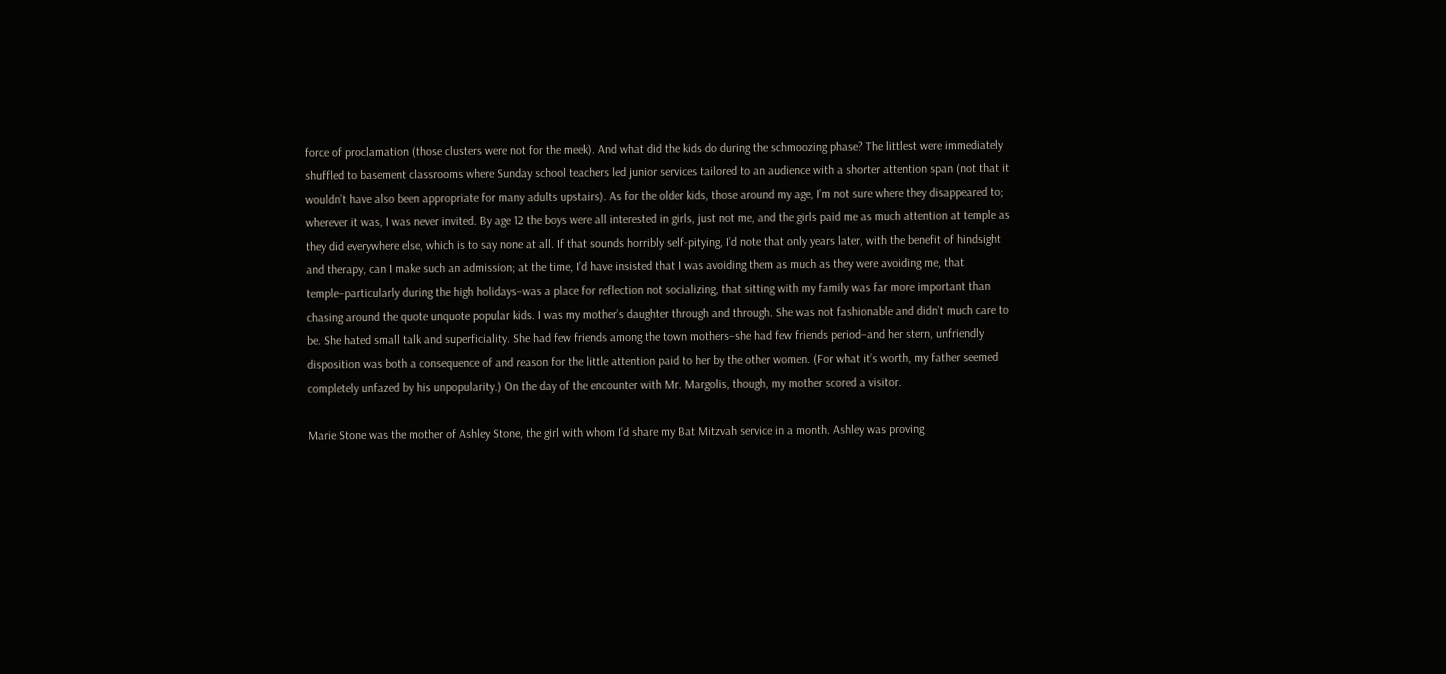force of proclamation (those clusters were not for the meek). And what did the kids do during the schmoozing phase? The littlest were immediately shuffled to basement classrooms where Sunday school teachers led junior services tailored to an audience with a shorter attention span (not that it wouldn’t have also been appropriate for many adults upstairs). As for the older kids, those around my age, I’m not sure where they disappeared to; wherever it was, I was never invited. By age 12 the boys were all interested in girls, just not me, and the girls paid me as much attention at temple as they did everywhere else, which is to say none at all. If that sounds horribly self-pitying, I’d note that only years later, with the benefit of hindsight and therapy, can I make such an admission; at the time, I’d have insisted that I was avoiding them as much as they were avoiding me, that temple–particularly during the high holidays–was a place for reflection not socializing, that sitting with my family was far more important than chasing around the quote unquote popular kids. I was my mother’s daughter through and through. She was not fashionable and didn’t much care to be. She hated small talk and superficiality. She had few friends among the town mothers–she had few friends period–and her stern, unfriendly disposition was both a consequence of and reason for the little attention paid to her by the other women. (For what it’s worth, my father seemed completely unfazed by his unpopularity.) On the day of the encounter with Mr. Margolis, though, my mother scored a visitor.

Marie Stone was the mother of Ashley Stone, the girl with whom I’d share my Bat Mitzvah service in a month. Ashley was proving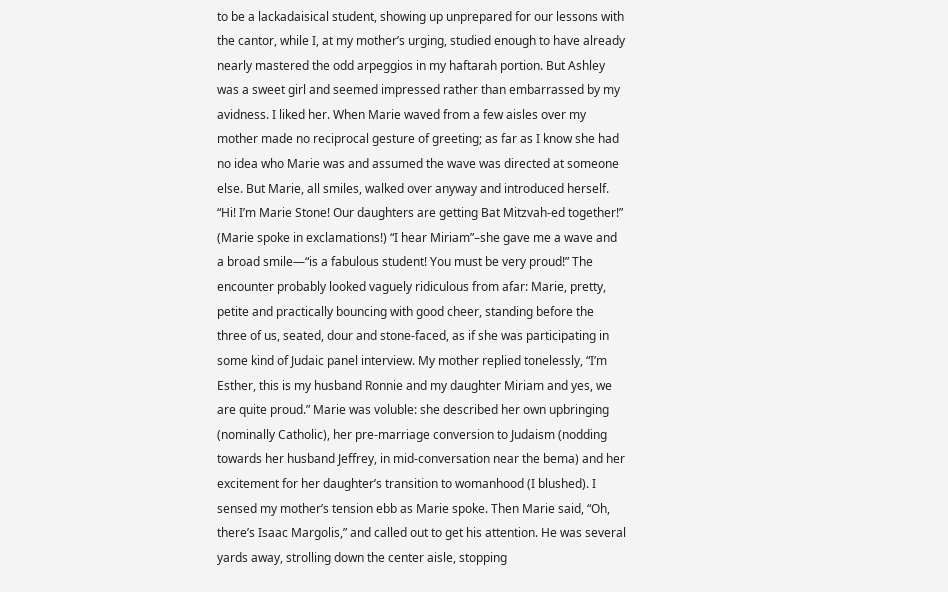to be a lackadaisical student, showing up unprepared for our lessons with the cantor, while I, at my mother’s urging, studied enough to have already nearly mastered the odd arpeggios in my haftarah portion. But Ashley was a sweet girl and seemed impressed rather than embarrassed by my avidness. I liked her. When Marie waved from a few aisles over my mother made no reciprocal gesture of greeting; as far as I know she had no idea who Marie was and assumed the wave was directed at someone else. But Marie, all smiles, walked over anyway and introduced herself. “Hi! I’m Marie Stone! Our daughters are getting Bat Mitzvah-ed together!” (Marie spoke in exclamations!) “I hear Miriam”–she gave me a wave and a broad smile—“is a fabulous student! You must be very proud!” The encounter probably looked vaguely ridiculous from afar: Marie, pretty, petite and practically bouncing with good cheer, standing before the three of us, seated, dour and stone-faced, as if she was participating in some kind of Judaic panel interview. My mother replied tonelessly, “I’m Esther, this is my husband Ronnie and my daughter Miriam and yes, we are quite proud.” Marie was voluble: she described her own upbringing (nominally Catholic), her pre-marriage conversion to Judaism (nodding towards her husband Jeffrey, in mid-conversation near the bema) and her excitement for her daughter’s transition to womanhood (I blushed). I sensed my mother’s tension ebb as Marie spoke. Then Marie said, “Oh, there’s Isaac Margolis,” and called out to get his attention. He was several yards away, strolling down the center aisle, stopping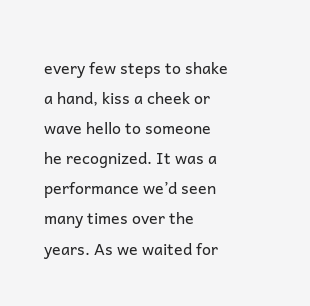every few steps to shake a hand, kiss a cheek or wave hello to someone he recognized. It was a performance we’d seen many times over the years. As we waited for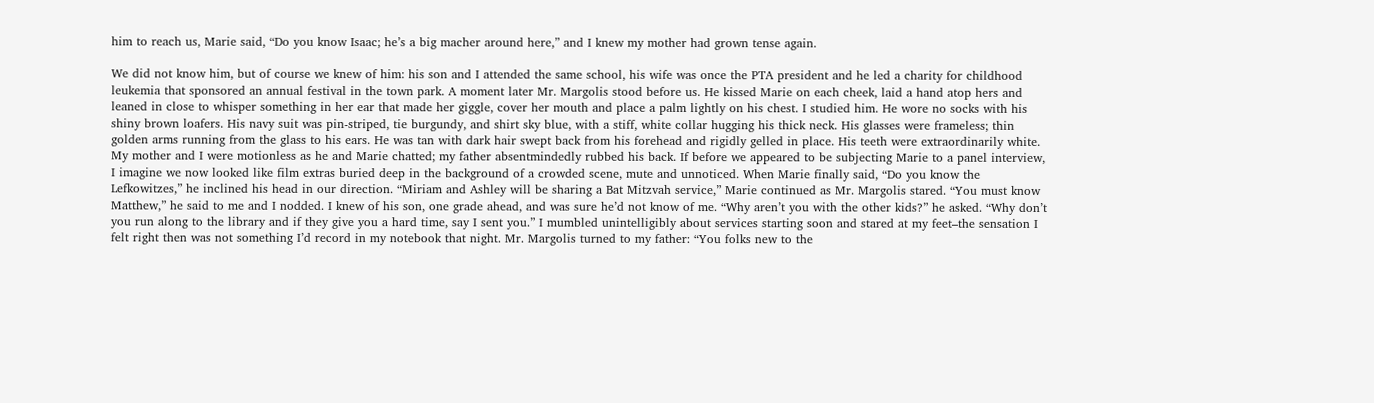him to reach us, Marie said, “Do you know Isaac; he’s a big macher around here,” and I knew my mother had grown tense again.

We did not know him, but of course we knew of him: his son and I attended the same school, his wife was once the PTA president and he led a charity for childhood leukemia that sponsored an annual festival in the town park. A moment later Mr. Margolis stood before us. He kissed Marie on each cheek, laid a hand atop hers and leaned in close to whisper something in her ear that made her giggle, cover her mouth and place a palm lightly on his chest. I studied him. He wore no socks with his shiny brown loafers. His navy suit was pin-striped, tie burgundy, and shirt sky blue, with a stiff, white collar hugging his thick neck. His glasses were frameless; thin golden arms running from the glass to his ears. He was tan with dark hair swept back from his forehead and rigidly gelled in place. His teeth were extraordinarily white. My mother and I were motionless as he and Marie chatted; my father absentmindedly rubbed his back. If before we appeared to be subjecting Marie to a panel interview, I imagine we now looked like film extras buried deep in the background of a crowded scene, mute and unnoticed. When Marie finally said, “Do you know the Lefkowitzes,” he inclined his head in our direction. “Miriam and Ashley will be sharing a Bat Mitzvah service,” Marie continued as Mr. Margolis stared. “You must know Matthew,” he said to me and I nodded. I knew of his son, one grade ahead, and was sure he’d not know of me. “Why aren’t you with the other kids?” he asked. “Why don’t you run along to the library and if they give you a hard time, say I sent you.” I mumbled unintelligibly about services starting soon and stared at my feet–the sensation I felt right then was not something I’d record in my notebook that night. Mr. Margolis turned to my father: “You folks new to the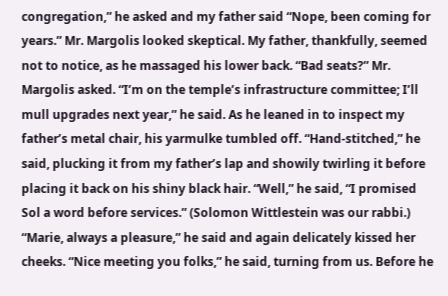congregation,” he asked and my father said “Nope, been coming for years.” Mr. Margolis looked skeptical. My father, thankfully, seemed not to notice, as he massaged his lower back. “Bad seats?” Mr. Margolis asked. “I’m on the temple’s infrastructure committee; I’ll mull upgrades next year,” he said. As he leaned in to inspect my father’s metal chair, his yarmulke tumbled off. “Hand-stitched,” he said, plucking it from my father’s lap and showily twirling it before placing it back on his shiny black hair. “Well,” he said, “I promised Sol a word before services.” (Solomon Wittlestein was our rabbi.) “Marie, always a pleasure,” he said and again delicately kissed her cheeks. “Nice meeting you folks,” he said, turning from us. Before he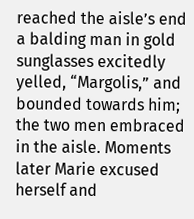reached the aisle’s end a balding man in gold sunglasses excitedly yelled, “Margolis,” and bounded towards him; the two men embraced in the aisle. Moments later Marie excused herself and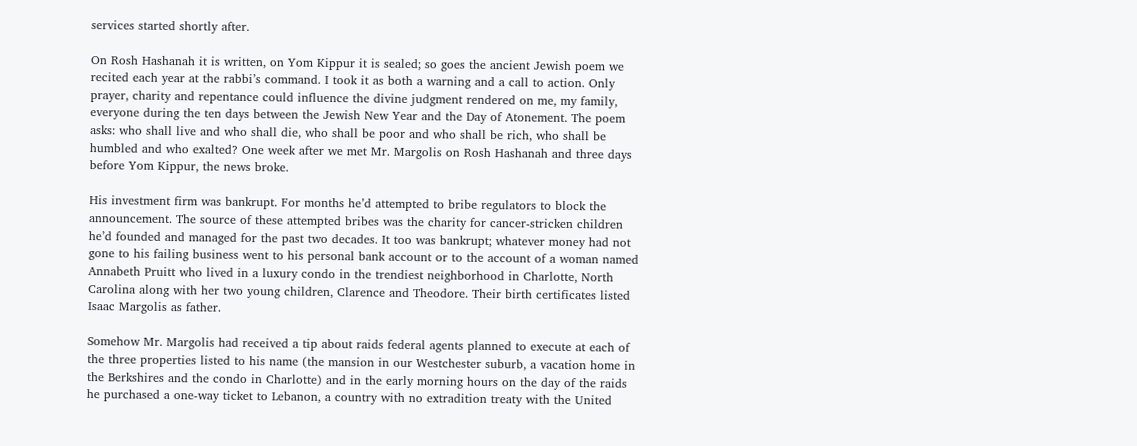services started shortly after.

On Rosh Hashanah it is written, on Yom Kippur it is sealed; so goes the ancient Jewish poem we recited each year at the rabbi’s command. I took it as both a warning and a call to action. Only prayer, charity and repentance could influence the divine judgment rendered on me, my family, everyone during the ten days between the Jewish New Year and the Day of Atonement. The poem asks: who shall live and who shall die, who shall be poor and who shall be rich, who shall be humbled and who exalted? One week after we met Mr. Margolis on Rosh Hashanah and three days before Yom Kippur, the news broke.

His investment firm was bankrupt. For months he’d attempted to bribe regulators to block the announcement. The source of these attempted bribes was the charity for cancer-stricken children he’d founded and managed for the past two decades. It too was bankrupt; whatever money had not gone to his failing business went to his personal bank account or to the account of a woman named Annabeth Pruitt who lived in a luxury condo in the trendiest neighborhood in Charlotte, North Carolina along with her two young children, Clarence and Theodore. Their birth certificates listed Isaac Margolis as father.

Somehow Mr. Margolis had received a tip about raids federal agents planned to execute at each of the three properties listed to his name (the mansion in our Westchester suburb, a vacation home in the Berkshires and the condo in Charlotte) and in the early morning hours on the day of the raids he purchased a one-way ticket to Lebanon, a country with no extradition treaty with the United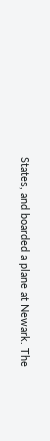States, and boarded a plane at Newark. The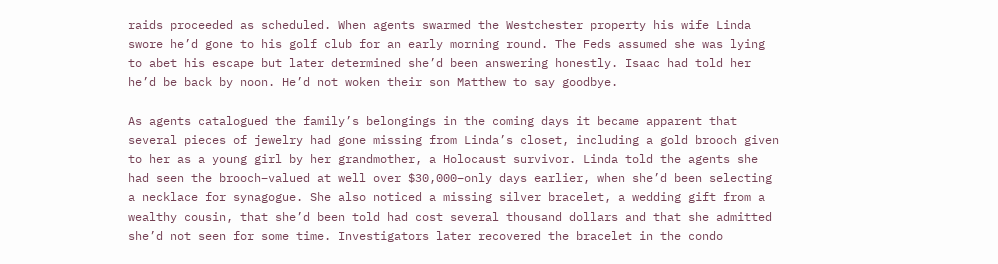raids proceeded as scheduled. When agents swarmed the Westchester property his wife Linda swore he’d gone to his golf club for an early morning round. The Feds assumed she was lying to abet his escape but later determined she’d been answering honestly. Isaac had told her he’d be back by noon. He’d not woken their son Matthew to say goodbye.

As agents catalogued the family’s belongings in the coming days it became apparent that several pieces of jewelry had gone missing from Linda’s closet, including a gold brooch given to her as a young girl by her grandmother, a Holocaust survivor. Linda told the agents she had seen the brooch–valued at well over $30,000–only days earlier, when she’d been selecting a necklace for synagogue. She also noticed a missing silver bracelet, a wedding gift from a wealthy cousin, that she’d been told had cost several thousand dollars and that she admitted she’d not seen for some time. Investigators later recovered the bracelet in the condo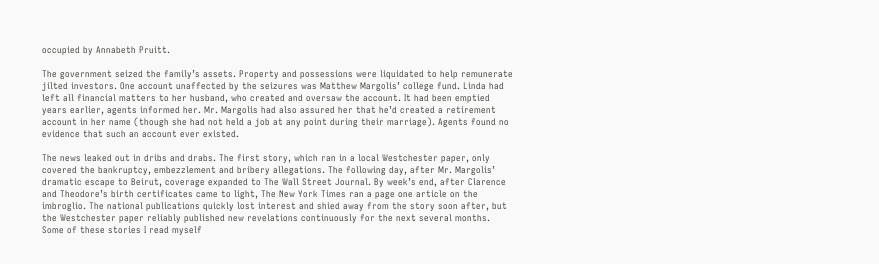occupied by Annabeth Pruitt.

The government seized the family’s assets. Property and possessions were liquidated to help remunerate jilted investors. One account unaffected by the seizures was Matthew Margolis’ college fund. Linda had left all financial matters to her husband, who created and oversaw the account. It had been emptied years earlier, agents informed her. Mr. Margolis had also assured her that he’d created a retirement account in her name (though she had not held a job at any point during their marriage). Agents found no evidence that such an account ever existed.

The news leaked out in dribs and drabs. The first story, which ran in a local Westchester paper, only covered the bankruptcy, embezzlement and bribery allegations. The following day, after Mr. Margolis’ dramatic escape to Beirut, coverage expanded to The Wall Street Journal. By week’s end, after Clarence and Theodore’s birth certificates came to light, The New York Times ran a page one article on the imbroglio. The national publications quickly lost interest and shied away from the story soon after, but the Westchester paper reliably published new revelations continuously for the next several months. Some of these stories I read myself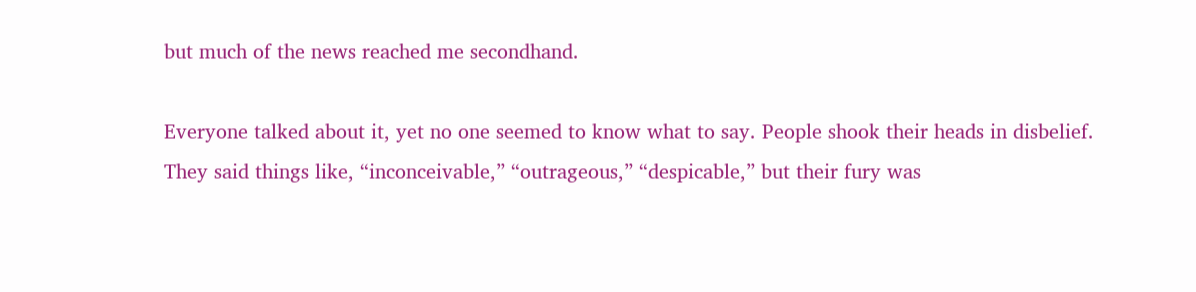but much of the news reached me secondhand.

Everyone talked about it, yet no one seemed to know what to say. People shook their heads in disbelief. They said things like, “inconceivable,” “outrageous,” “despicable,” but their fury was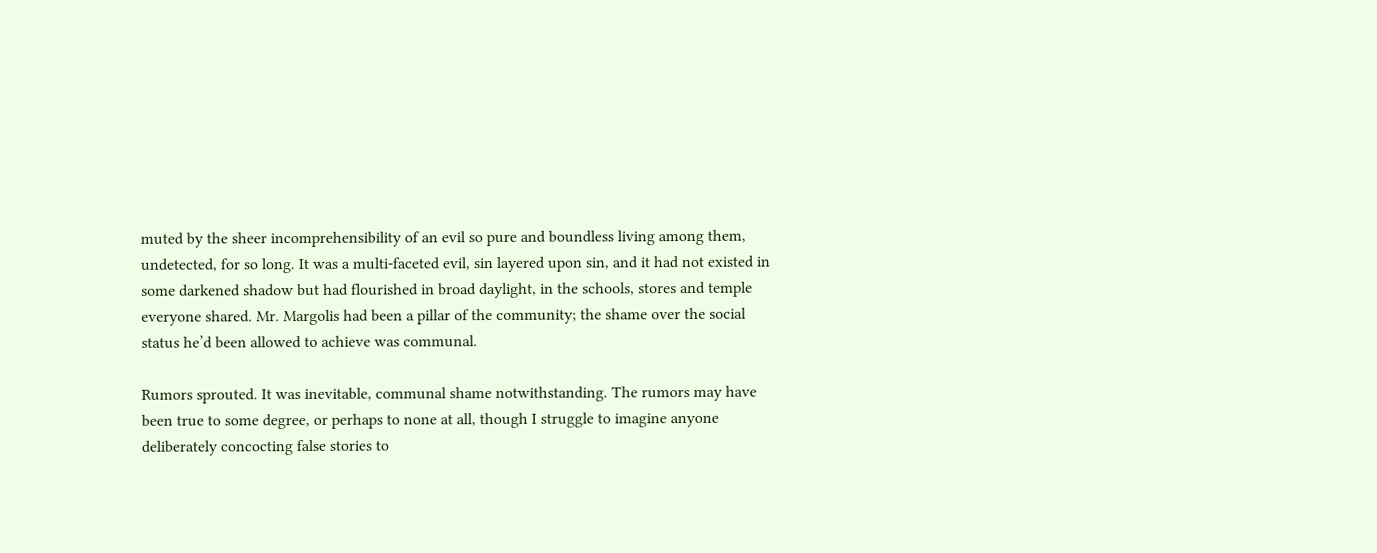muted by the sheer incomprehensibility of an evil so pure and boundless living among them, undetected, for so long. It was a multi-faceted evil, sin layered upon sin, and it had not existed in some darkened shadow but had flourished in broad daylight, in the schools, stores and temple everyone shared. Mr. Margolis had been a pillar of the community; the shame over the social status he’d been allowed to achieve was communal.

Rumors sprouted. It was inevitable, communal shame notwithstanding. The rumors may have been true to some degree, or perhaps to none at all, though I struggle to imagine anyone deliberately concocting false stories to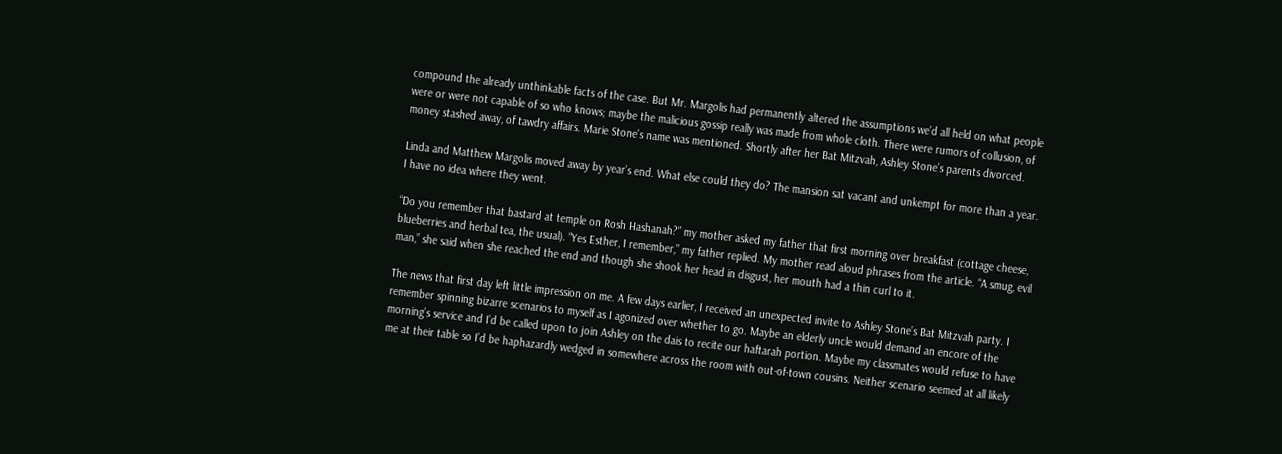compound the already unthinkable facts of the case. But Mr. Margolis had permanently altered the assumptions we’d all held on what people were or were not capable of so who knows; maybe the malicious gossip really was made from whole cloth. There were rumors of collusion, of money stashed away, of tawdry affairs. Marie Stone’s name was mentioned. Shortly after her Bat Mitzvah, Ashley Stone’s parents divorced.

Linda and Matthew Margolis moved away by year’s end. What else could they do? The mansion sat vacant and unkempt for more than a year. I have no idea where they went.

“Do you remember that bastard at temple on Rosh Hashanah?” my mother asked my father that first morning over breakfast (cottage cheese, blueberries and herbal tea, the usual). “Yes Esther, I remember,” my father replied. My mother read aloud phrases from the article. “A smug, evil man,” she said when she reached the end and though she shook her head in disgust, her mouth had a thin curl to it.

The news that first day left little impression on me. A few days earlier, I received an unexpected invite to Ashley Stone’s Bat Mitzvah party. I remember spinning bizarre scenarios to myself as I agonized over whether to go. Maybe an elderly uncle would demand an encore of the morning’s service and I’d be called upon to join Ashley on the dais to recite our haftarah portion. Maybe my classmates would refuse to have me at their table so I’d be haphazardly wedged in somewhere across the room with out-of-town cousins. Neither scenario seemed at all likely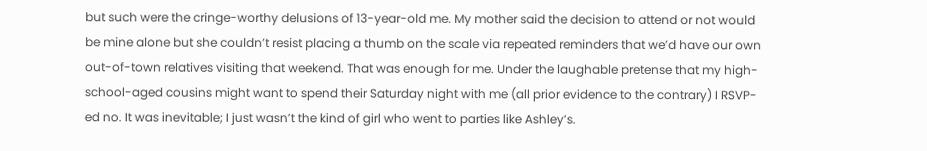but such were the cringe-worthy delusions of 13-year-old me. My mother said the decision to attend or not would be mine alone but she couldn’t resist placing a thumb on the scale via repeated reminders that we’d have our own out-of-town relatives visiting that weekend. That was enough for me. Under the laughable pretense that my high-school-aged cousins might want to spend their Saturday night with me (all prior evidence to the contrary) I RSVP-ed no. It was inevitable; I just wasn’t the kind of girl who went to parties like Ashley’s.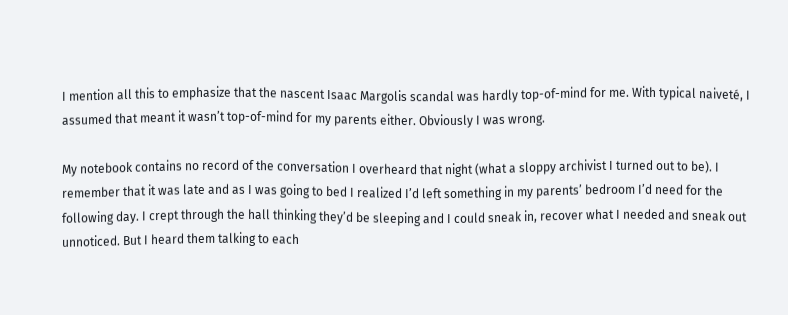I mention all this to emphasize that the nascent Isaac Margolis scandal was hardly top-of-mind for me. With typical naiveté, I assumed that meant it wasn’t top-of-mind for my parents either. Obviously I was wrong.

My notebook contains no record of the conversation I overheard that night (what a sloppy archivist I turned out to be). I remember that it was late and as I was going to bed I realized I’d left something in my parents’ bedroom I’d need for the following day. I crept through the hall thinking they’d be sleeping and I could sneak in, recover what I needed and sneak out unnoticed. But I heard them talking to each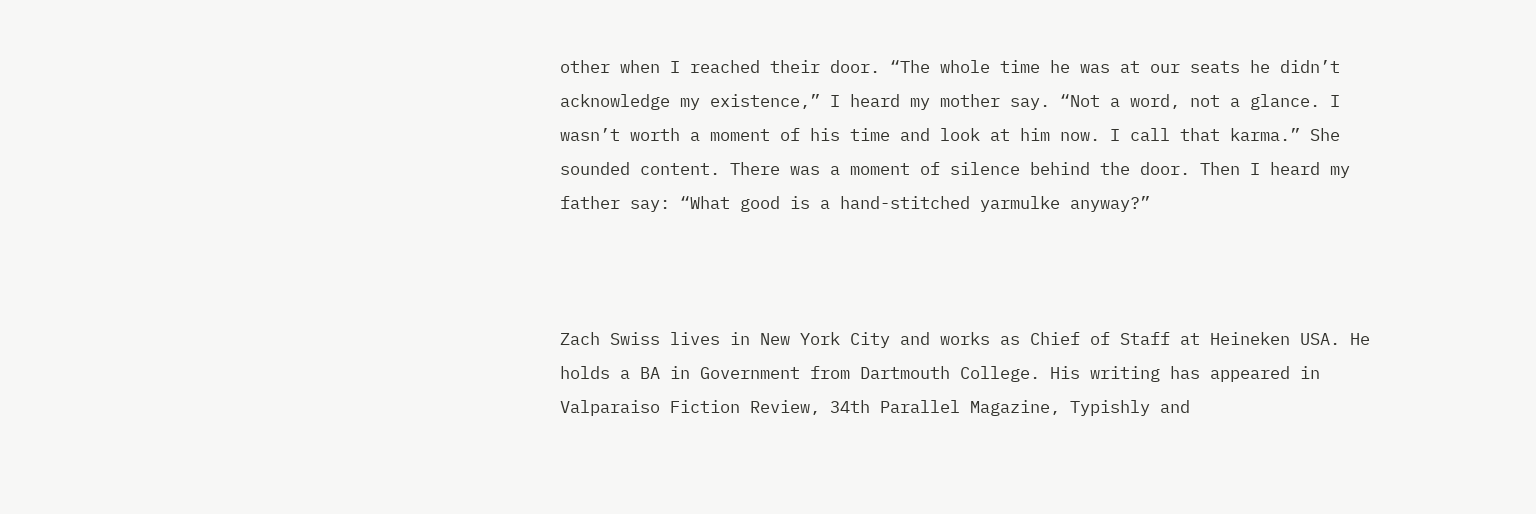other when I reached their door. “The whole time he was at our seats he didn’t acknowledge my existence,” I heard my mother say. “Not a word, not a glance. I wasn’t worth a moment of his time and look at him now. I call that karma.” She sounded content. There was a moment of silence behind the door. Then I heard my father say: “What good is a hand-stitched yarmulke anyway?”



Zach Swiss lives in New York City and works as Chief of Staff at Heineken USA. He holds a BA in Government from Dartmouth College. His writing has appeared in Valparaiso Fiction Review, 34th Parallel Magazine, Typishly and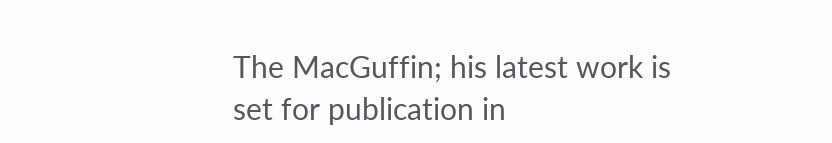The MacGuffin; his latest work is set for publication in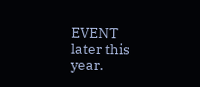EVENT later this year.